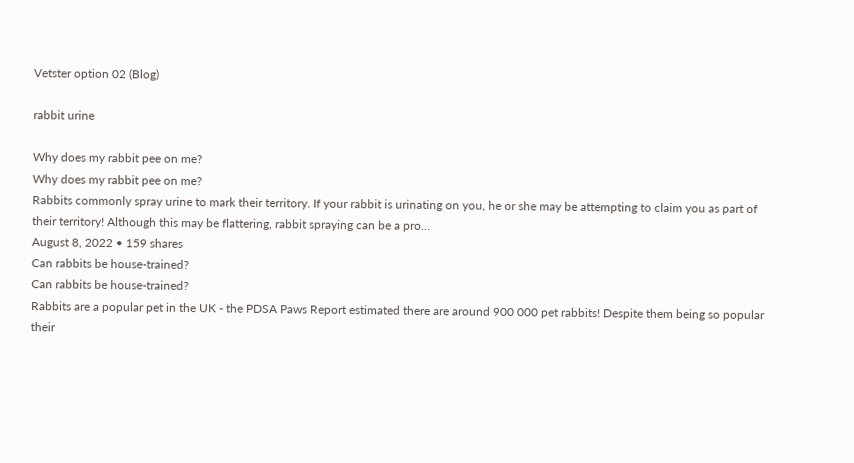Vetster option 02 (Blog)

rabbit urine

Why does my rabbit pee on me?
Why does my rabbit pee on me?
Rabbits commonly spray urine to mark their territory. If your rabbit is urinating on you, he or she may be attempting to claim you as part of their territory! Although this may be flattering, rabbit spraying can be a pro…
August 8, 2022 • 159 shares
Can rabbits be house-trained?
Can rabbits be house-trained?
Rabbits are a popular pet in the UK - the PDSA Paws Report estimated there are around 900 000 pet rabbits! Despite them being so popular their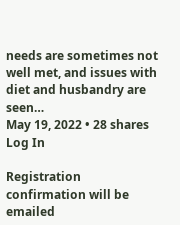needs are sometimes not well met, and issues with diet and husbandry are seen…
May 19, 2022 • 28 shares
Log In

Registration confirmation will be emailed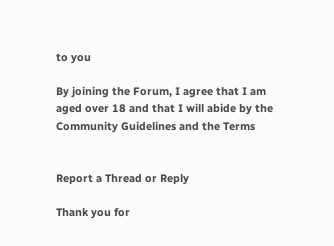to you

By joining the Forum, I agree that I am aged over 18 and that I will abide by the Community Guidelines and the Terms


Report a Thread or Reply

Thank you for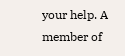your help. A member of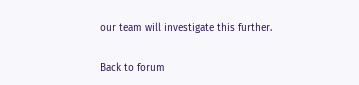our team will investigate this further.

Back to forum